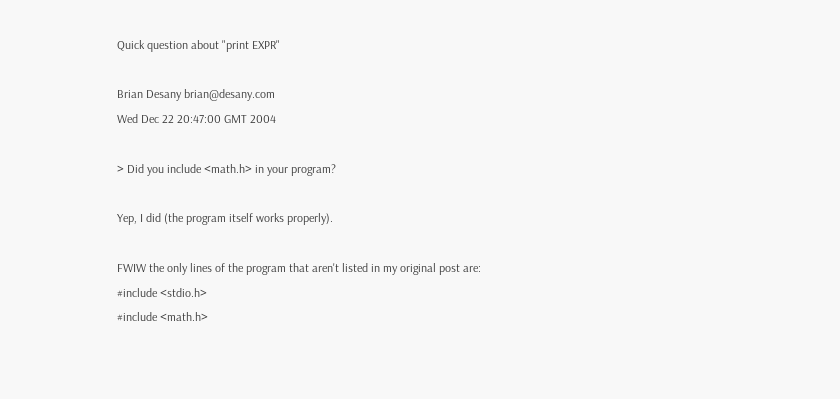Quick question about "print EXPR"

Brian Desany brian@desany.com
Wed Dec 22 20:47:00 GMT 2004

> Did you include <math.h> in your program?

Yep, I did (the program itself works properly).

FWIW the only lines of the program that aren't listed in my original post are:
#include <stdio.h>
#include <math.h>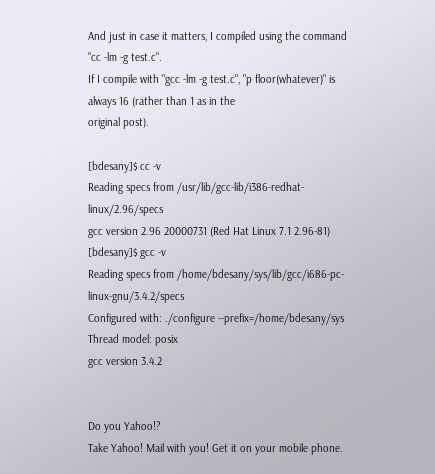And just in case it matters, I compiled using the command "cc -lm -g test.c".
If I compile with "gcc -lm -g test.c", "p floor(whatever)" is always 16 (rather than 1 as in the
original post).

[bdesany]$ cc -v
Reading specs from /usr/lib/gcc-lib/i386-redhat-linux/2.96/specs
gcc version 2.96 20000731 (Red Hat Linux 7.1 2.96-81)
[bdesany]$ gcc -v
Reading specs from /home/bdesany/sys/lib/gcc/i686-pc-linux-gnu/3.4.2/specs
Configured with: ./configure --prefix=/home/bdesany/sys
Thread model: posix
gcc version 3.4.2


Do you Yahoo!?
Take Yahoo! Mail with you! Get it on your mobile phone.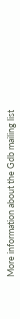More information about the Gdb mailing list